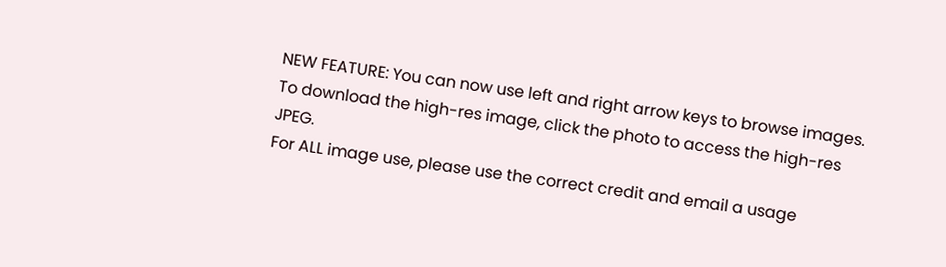NEW FEATURE: You can now use left and right arrow keys to browse images.
To download the high-res image, click the photo to access the high-res JPEG.
For ALL image use, please use the correct credit and email a usage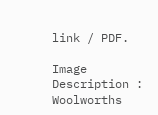link / PDF.

Image Description : Woolworths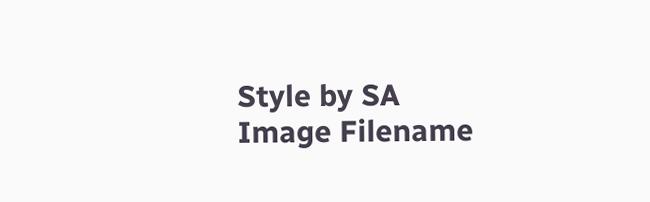Style by SA
Image Filename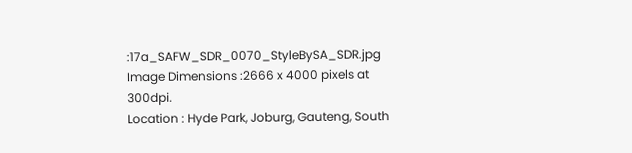:17a_SAFW_SDR_0070_StyleBySA_SDR.jpg
Image Dimensions :2666 x 4000 pixels at 300dpi.
Location : Hyde Park, Joburg, Gauteng, South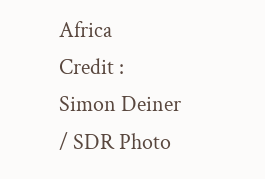Africa
Credit : Simon Deiner / SDR Photo